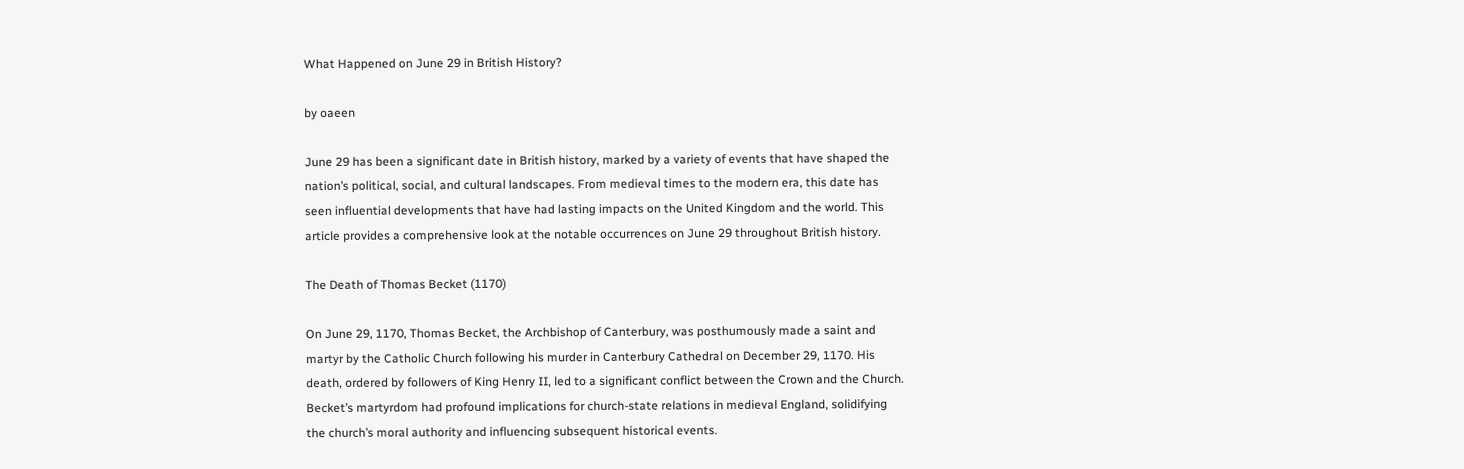What Happened on June 29 in British History?

by oaeen

June 29 has been a significant date in British history, marked by a variety of events that have shaped the nation’s political, social, and cultural landscapes. From medieval times to the modern era, this date has seen influential developments that have had lasting impacts on the United Kingdom and the world. This article provides a comprehensive look at the notable occurrences on June 29 throughout British history.

The Death of Thomas Becket (1170)

On June 29, 1170, Thomas Becket, the Archbishop of Canterbury, was posthumously made a saint and martyr by the Catholic Church following his murder in Canterbury Cathedral on December 29, 1170. His death, ordered by followers of King Henry II, led to a significant conflict between the Crown and the Church. Becket’s martyrdom had profound implications for church-state relations in medieval England, solidifying the church’s moral authority and influencing subsequent historical events.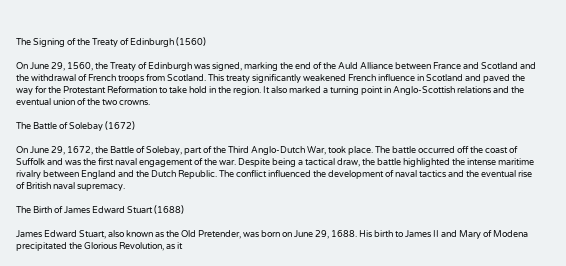The Signing of the Treaty of Edinburgh (1560)

On June 29, 1560, the Treaty of Edinburgh was signed, marking the end of the Auld Alliance between France and Scotland and the withdrawal of French troops from Scotland. This treaty significantly weakened French influence in Scotland and paved the way for the Protestant Reformation to take hold in the region. It also marked a turning point in Anglo-Scottish relations and the eventual union of the two crowns.

The Battle of Solebay (1672)

On June 29, 1672, the Battle of Solebay, part of the Third Anglo-Dutch War, took place. The battle occurred off the coast of Suffolk and was the first naval engagement of the war. Despite being a tactical draw, the battle highlighted the intense maritime rivalry between England and the Dutch Republic. The conflict influenced the development of naval tactics and the eventual rise of British naval supremacy.

The Birth of James Edward Stuart (1688)

James Edward Stuart, also known as the Old Pretender, was born on June 29, 1688. His birth to James II and Mary of Modena precipitated the Glorious Revolution, as it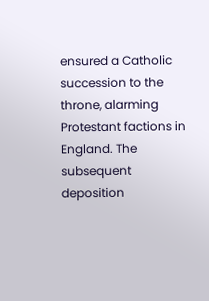ensured a Catholic succession to the throne, alarming Protestant factions in England. The subsequent deposition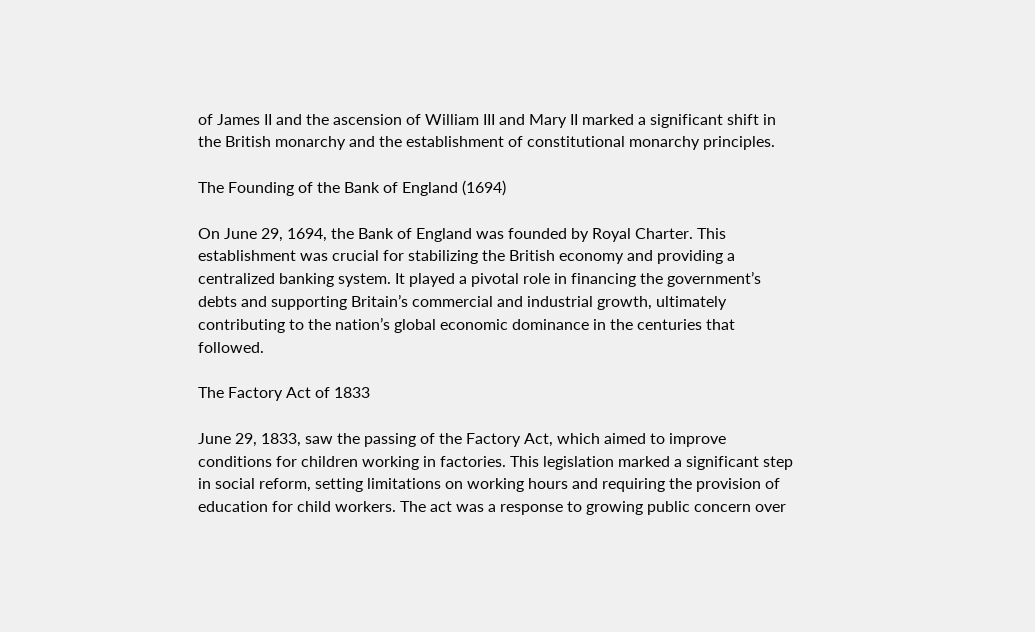of James II and the ascension of William III and Mary II marked a significant shift in the British monarchy and the establishment of constitutional monarchy principles.

The Founding of the Bank of England (1694)

On June 29, 1694, the Bank of England was founded by Royal Charter. This establishment was crucial for stabilizing the British economy and providing a centralized banking system. It played a pivotal role in financing the government’s debts and supporting Britain’s commercial and industrial growth, ultimately contributing to the nation’s global economic dominance in the centuries that followed.

The Factory Act of 1833

June 29, 1833, saw the passing of the Factory Act, which aimed to improve conditions for children working in factories. This legislation marked a significant step in social reform, setting limitations on working hours and requiring the provision of education for child workers. The act was a response to growing public concern over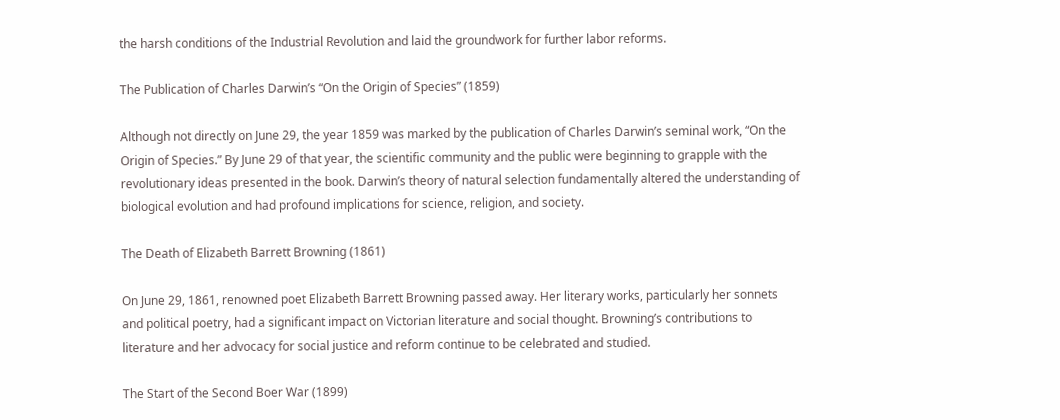the harsh conditions of the Industrial Revolution and laid the groundwork for further labor reforms.

The Publication of Charles Darwin’s “On the Origin of Species” (1859)

Although not directly on June 29, the year 1859 was marked by the publication of Charles Darwin’s seminal work, “On the Origin of Species.” By June 29 of that year, the scientific community and the public were beginning to grapple with the revolutionary ideas presented in the book. Darwin’s theory of natural selection fundamentally altered the understanding of biological evolution and had profound implications for science, religion, and society.

The Death of Elizabeth Barrett Browning (1861)

On June 29, 1861, renowned poet Elizabeth Barrett Browning passed away. Her literary works, particularly her sonnets and political poetry, had a significant impact on Victorian literature and social thought. Browning’s contributions to literature and her advocacy for social justice and reform continue to be celebrated and studied.

The Start of the Second Boer War (1899)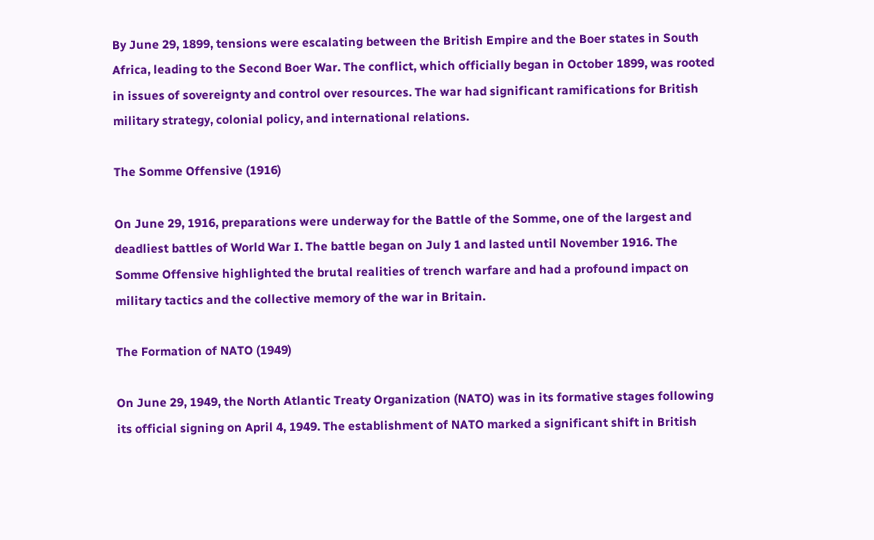By June 29, 1899, tensions were escalating between the British Empire and the Boer states in South Africa, leading to the Second Boer War. The conflict, which officially began in October 1899, was rooted in issues of sovereignty and control over resources. The war had significant ramifications for British military strategy, colonial policy, and international relations.

The Somme Offensive (1916)

On June 29, 1916, preparations were underway for the Battle of the Somme, one of the largest and deadliest battles of World War I. The battle began on July 1 and lasted until November 1916. The Somme Offensive highlighted the brutal realities of trench warfare and had a profound impact on military tactics and the collective memory of the war in Britain.

The Formation of NATO (1949)

On June 29, 1949, the North Atlantic Treaty Organization (NATO) was in its formative stages following its official signing on April 4, 1949. The establishment of NATO marked a significant shift in British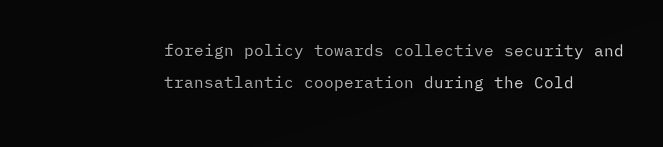foreign policy towards collective security and transatlantic cooperation during the Cold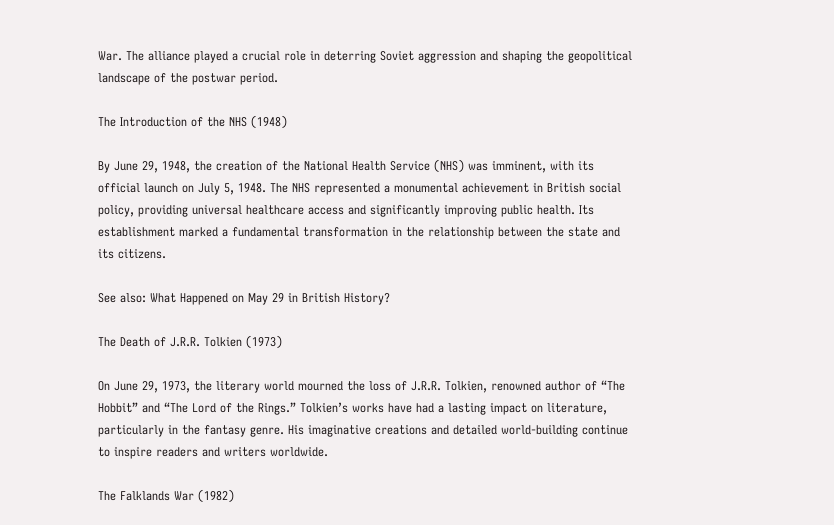War. The alliance played a crucial role in deterring Soviet aggression and shaping the geopolitical landscape of the postwar period.

The Introduction of the NHS (1948)

By June 29, 1948, the creation of the National Health Service (NHS) was imminent, with its official launch on July 5, 1948. The NHS represented a monumental achievement in British social policy, providing universal healthcare access and significantly improving public health. Its establishment marked a fundamental transformation in the relationship between the state and its citizens.

See also: What Happened on May 29 in British History?

The Death of J.R.R. Tolkien (1973)

On June 29, 1973, the literary world mourned the loss of J.R.R. Tolkien, renowned author of “The Hobbit” and “The Lord of the Rings.” Tolkien’s works have had a lasting impact on literature, particularly in the fantasy genre. His imaginative creations and detailed world-building continue to inspire readers and writers worldwide.

The Falklands War (1982)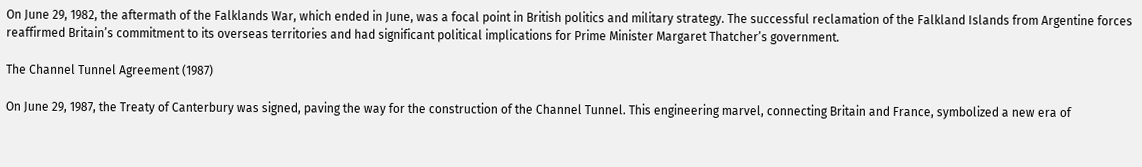On June 29, 1982, the aftermath of the Falklands War, which ended in June, was a focal point in British politics and military strategy. The successful reclamation of the Falkland Islands from Argentine forces reaffirmed Britain’s commitment to its overseas territories and had significant political implications for Prime Minister Margaret Thatcher’s government.

The Channel Tunnel Agreement (1987)

On June 29, 1987, the Treaty of Canterbury was signed, paving the way for the construction of the Channel Tunnel. This engineering marvel, connecting Britain and France, symbolized a new era of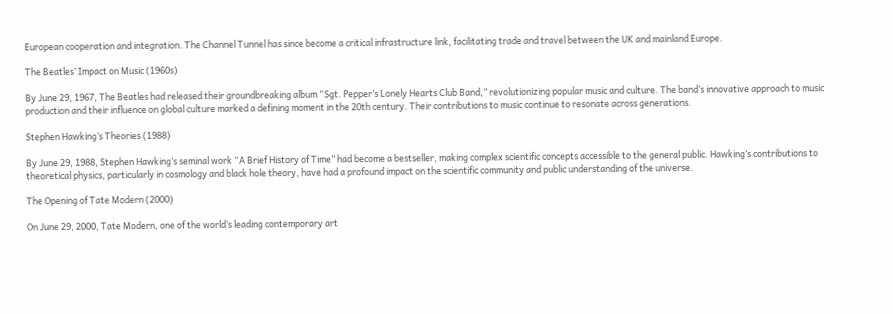European cooperation and integration. The Channel Tunnel has since become a critical infrastructure link, facilitating trade and travel between the UK and mainland Europe.

The Beatles’ Impact on Music (1960s)

By June 29, 1967, The Beatles had released their groundbreaking album “Sgt. Pepper’s Lonely Hearts Club Band,” revolutionizing popular music and culture. The band’s innovative approach to music production and their influence on global culture marked a defining moment in the 20th century. Their contributions to music continue to resonate across generations.

Stephen Hawking’s Theories (1988)

By June 29, 1988, Stephen Hawking’s seminal work “A Brief History of Time” had become a bestseller, making complex scientific concepts accessible to the general public. Hawking’s contributions to theoretical physics, particularly in cosmology and black hole theory, have had a profound impact on the scientific community and public understanding of the universe.

The Opening of Tate Modern (2000)

On June 29, 2000, Tate Modern, one of the world’s leading contemporary art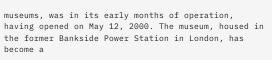museums, was in its early months of operation, having opened on May 12, 2000. The museum, housed in the former Bankside Power Station in London, has become a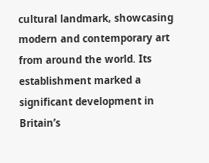cultural landmark, showcasing modern and contemporary art from around the world. Its establishment marked a significant development in Britain’s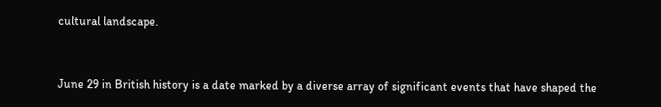cultural landscape.


June 29 in British history is a date marked by a diverse array of significant events that have shaped the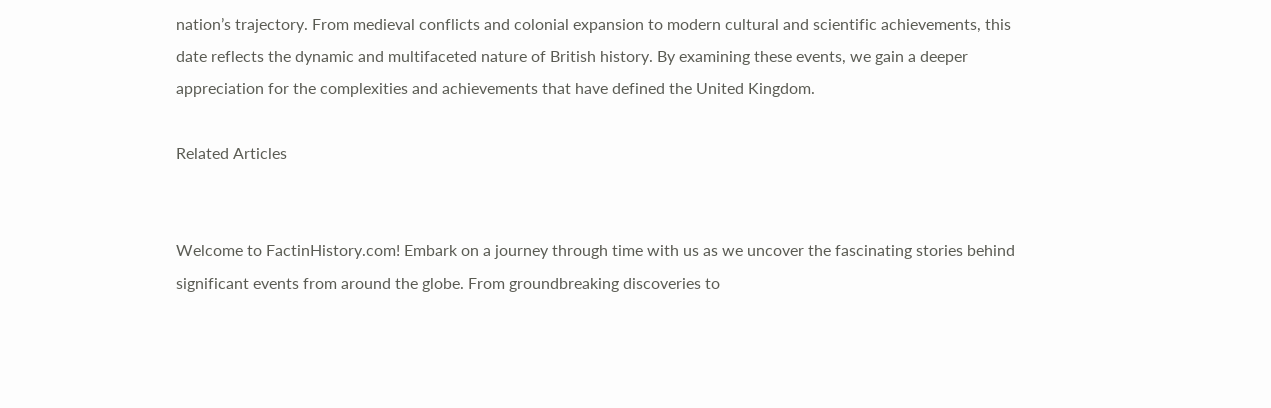nation’s trajectory. From medieval conflicts and colonial expansion to modern cultural and scientific achievements, this date reflects the dynamic and multifaceted nature of British history. By examining these events, we gain a deeper appreciation for the complexities and achievements that have defined the United Kingdom.

Related Articles


Welcome to FactinHistory.com! Embark on a journey through time with us as we uncover the fascinating stories behind significant events from around the globe. From groundbreaking discoveries to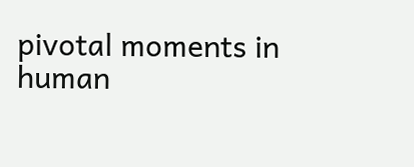pivotal moments in human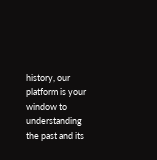history, our platform is your window to understanding the past and its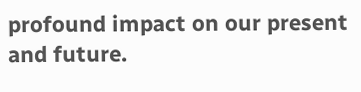profound impact on our present and future.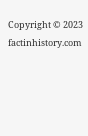Copyright © 2023 factinhistory.com